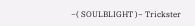~( SOULBLIGHT )~ Trickster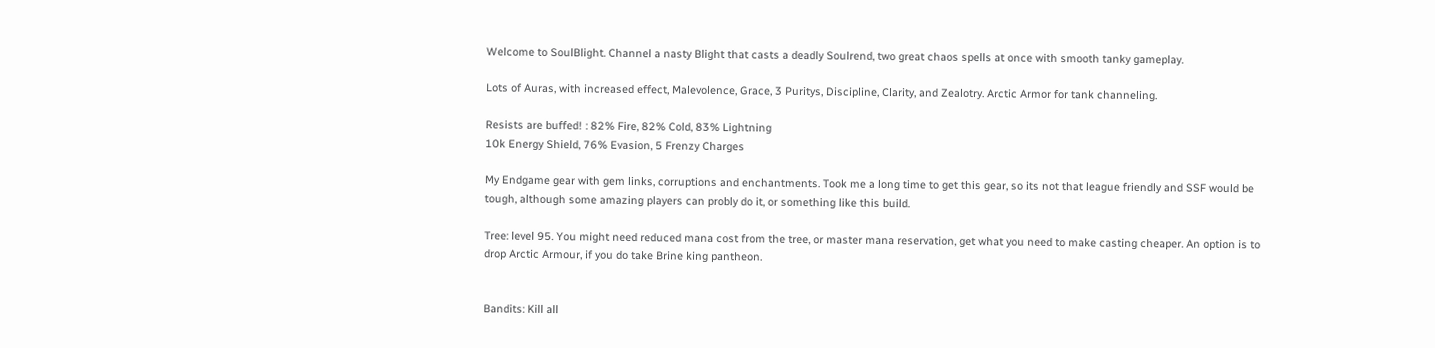Welcome to SoulBlight. Channel a nasty Blight that casts a deadly Soulrend, two great chaos spells at once with smooth tanky gameplay.

Lots of Auras, with increased effect, Malevolence, Grace, 3 Puritys, Discipline, Clarity, and Zealotry. Arctic Armor for tank channeling.

Resists are buffed! : 82% Fire, 82% Cold, 83% Lightning
10k Energy Shield, 76% Evasion, 5 Frenzy Charges

My Endgame gear with gem links, corruptions and enchantments. Took me a long time to get this gear, so its not that league friendly and SSF would be tough, although some amazing players can probly do it, or something like this build.

Tree: level 95. You might need reduced mana cost from the tree, or master mana reservation, get what you need to make casting cheaper. An option is to drop Arctic Armour, if you do take Brine king pantheon.


Bandits: Kill all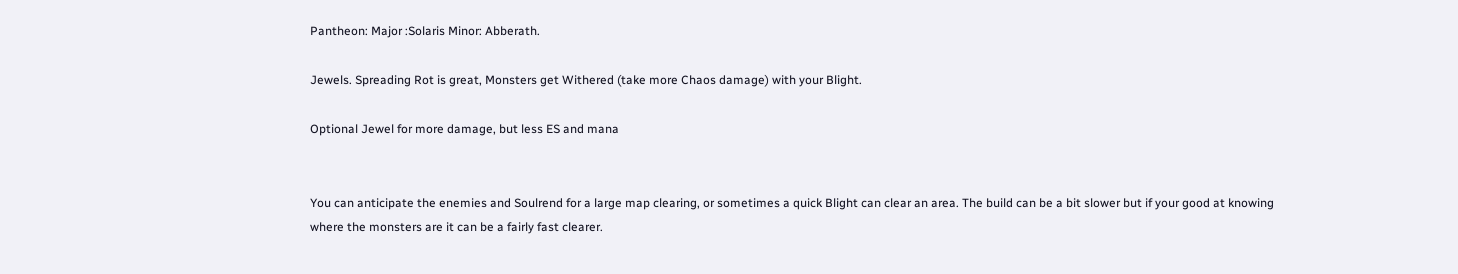Pantheon: Major :Solaris Minor: Abberath.

Jewels. Spreading Rot is great, Monsters get Withered (take more Chaos damage) with your Blight.

Optional Jewel for more damage, but less ES and mana


You can anticipate the enemies and Soulrend for a large map clearing, or sometimes a quick Blight can clear an area. The build can be a bit slower but if your good at knowing where the monsters are it can be a fairly fast clearer.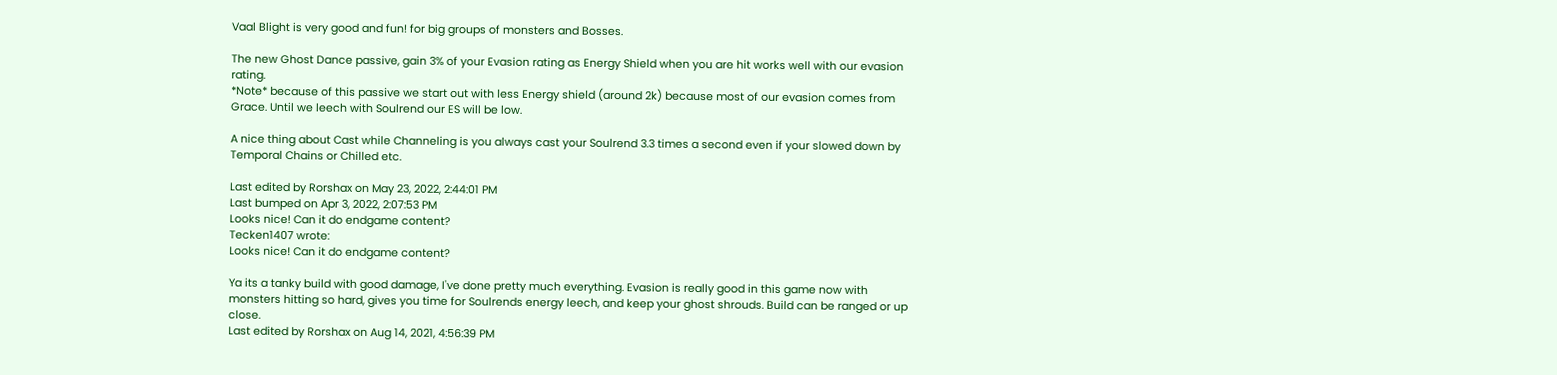Vaal Blight is very good and fun! for big groups of monsters and Bosses.

The new Ghost Dance passive, gain 3% of your Evasion rating as Energy Shield when you are hit works well with our evasion rating.
*Note* because of this passive we start out with less Energy shield (around 2k) because most of our evasion comes from Grace. Until we leech with Soulrend our ES will be low.

A nice thing about Cast while Channeling is you always cast your Soulrend 3.3 times a second even if your slowed down by Temporal Chains or Chilled etc.

Last edited by Rorshax on May 23, 2022, 2:44:01 PM
Last bumped on Apr 3, 2022, 2:07:53 PM
Looks nice! Can it do endgame content?
Tecken1407 wrote:
Looks nice! Can it do endgame content?

Ya its a tanky build with good damage, I've done pretty much everything. Evasion is really good in this game now with monsters hitting so hard, gives you time for Soulrends energy leech, and keep your ghost shrouds. Build can be ranged or up close.
Last edited by Rorshax on Aug 14, 2021, 4:56:39 PM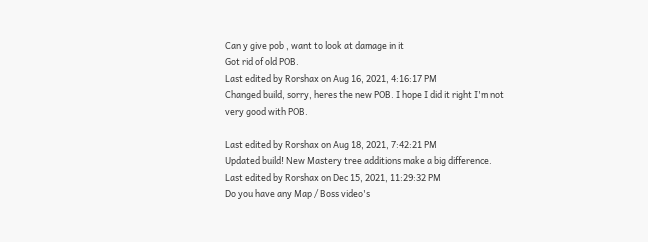Can y give pob , want to look at damage in it
Got rid of old POB.
Last edited by Rorshax on Aug 16, 2021, 4:16:17 PM
Changed build, sorry, heres the new POB. I hope I did it right I'm not very good with POB.

Last edited by Rorshax on Aug 18, 2021, 7:42:21 PM
Updated build! New Mastery tree additions make a big difference.
Last edited by Rorshax on Dec 15, 2021, 11:29:32 PM
Do you have any Map / Boss video's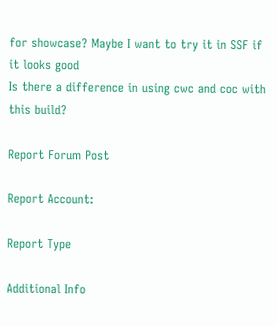for showcase? Maybe I want to try it in SSF if it looks good
Is there a difference in using cwc and coc with this build?

Report Forum Post

Report Account:

Report Type

Additional Info